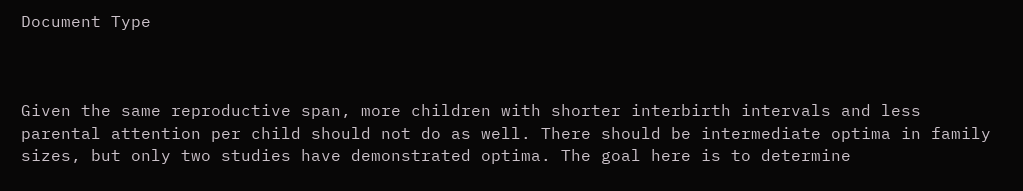Document Type



Given the same reproductive span, more children with shorter interbirth intervals and less parental attention per child should not do as well. There should be intermediate optima in family sizes, but only two studies have demonstrated optima. The goal here is to determine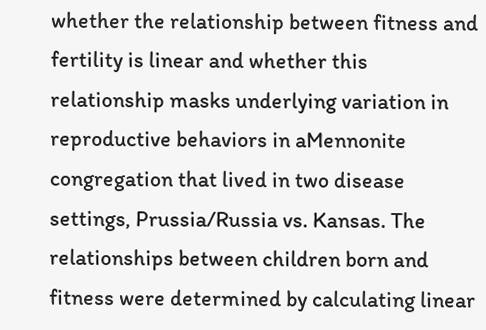whether the relationship between fitness and fertility is linear and whether this relationship masks underlying variation in reproductive behaviors in aMennonite congregation that lived in two disease settings, Prussia/Russia vs. Kansas. The relationships between children born and fitness were determined by calculating linear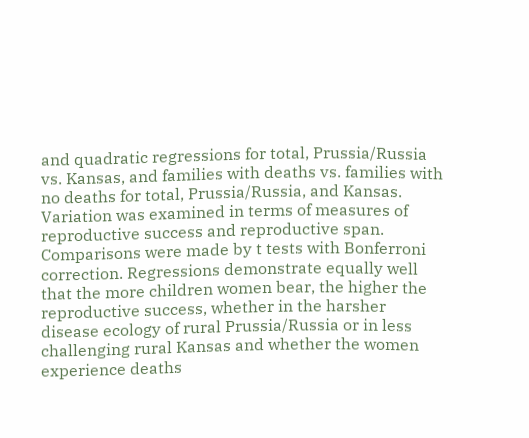and quadratic regressions for total, Prussia/Russia vs. Kansas, and families with deaths vs. families with no deaths for total, Prussia/Russia, and Kansas. Variation was examined in terms of measures of reproductive success and reproductive span. Comparisons were made by t tests with Bonferroni correction. Regressions demonstrate equally well that the more children women bear, the higher the reproductive success, whether in the harsher disease ecology of rural Prussia/Russia or in less challenging rural Kansas and whether the women experience deaths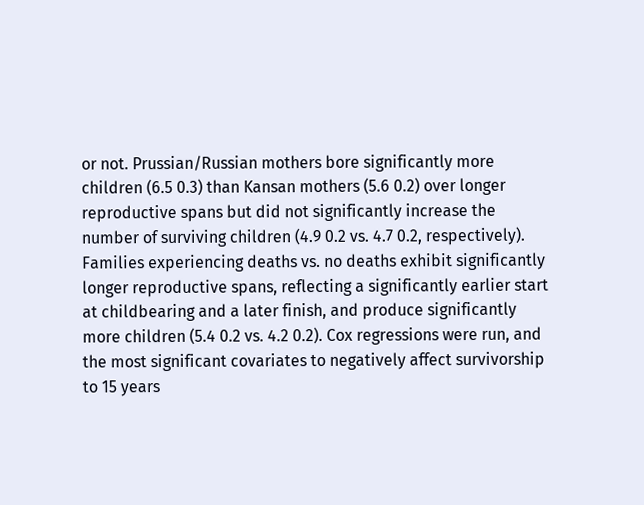or not. Prussian/Russian mothers bore significantly more children (6.5 0.3) than Kansan mothers (5.6 0.2) over longer reproductive spans but did not significantly increase the number of surviving children (4.9 0.2 vs. 4.7 0.2, respectively). Families experiencing deaths vs. no deaths exhibit significantly longer reproductive spans, reflecting a significantly earlier start at childbearing and a later finish, and produce significantly more children (5.4 0.2 vs. 4.2 0.2). Cox regressions were run, and the most significant covariates to negatively affect survivorship to 15 years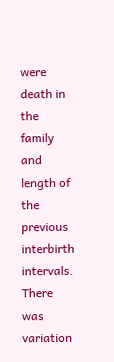were death in the family and length of the previous interbirth intervals. There was variation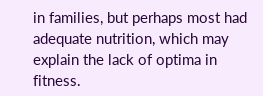in families, but perhaps most had adequate nutrition, which may explain the lack of optima in fitness.